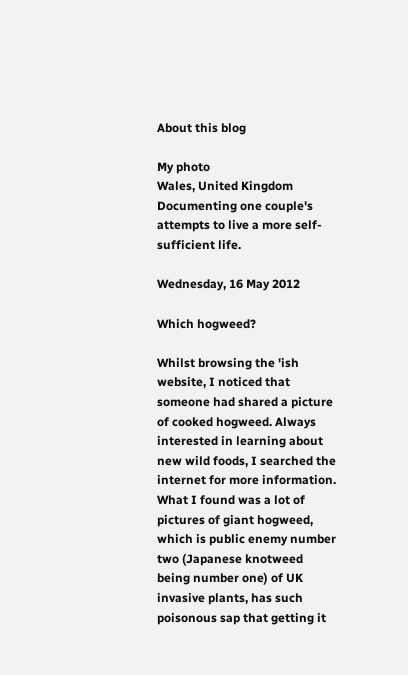About this blog

My photo
Wales, United Kingdom
Documenting one couple's attempts to live a more self-sufficient life.

Wednesday, 16 May 2012

Which hogweed?

Whilst browsing the 'ish website, I noticed that someone had shared a picture of cooked hogweed. Always interested in learning about new wild foods, I searched the internet for more information. What I found was a lot of pictures of giant hogweed, which is public enemy number two (Japanese knotweed being number one) of UK invasive plants, has such poisonous sap that getting it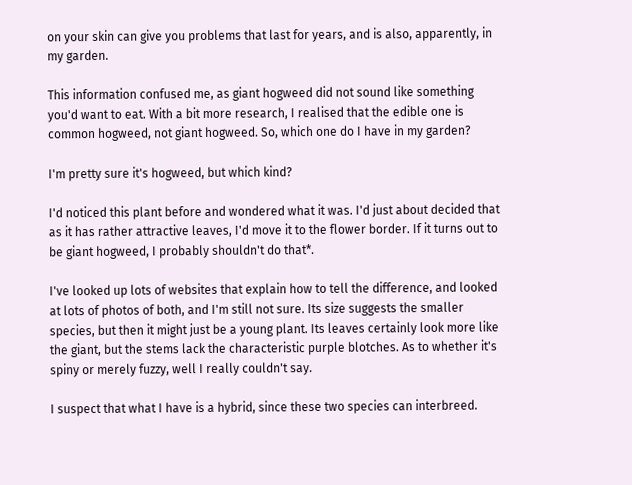on your skin can give you problems that last for years, and is also, apparently, in my garden.

This information confused me, as giant hogweed did not sound like something you'd want to eat. With a bit more research, I realised that the edible one is common hogweed, not giant hogweed. So, which one do I have in my garden?

I'm pretty sure it's hogweed, but which kind?

I'd noticed this plant before and wondered what it was. I'd just about decided that as it has rather attractive leaves, I'd move it to the flower border. If it turns out to be giant hogweed, I probably shouldn't do that*.

I've looked up lots of websites that explain how to tell the difference, and looked at lots of photos of both, and I'm still not sure. Its size suggests the smaller species, but then it might just be a young plant. Its leaves certainly look more like the giant, but the stems lack the characteristic purple blotches. As to whether it's spiny or merely fuzzy, well I really couldn't say.

I suspect that what I have is a hybrid, since these two species can interbreed.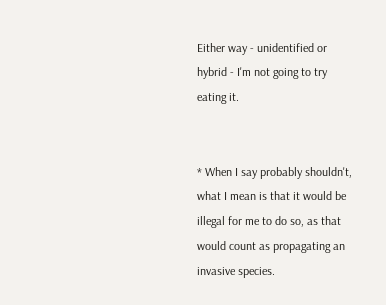Either way - unidentified or hybrid - I'm not going to try eating it.


* When I say probably shouldn't, what I mean is that it would be illegal for me to do so, as that would count as propagating an invasive species.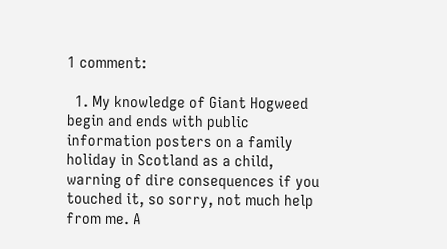1 comment:

  1. My knowledge of Giant Hogweed begin and ends with public information posters on a family holiday in Scotland as a child, warning of dire consequences if you touched it, so sorry, not much help from me. A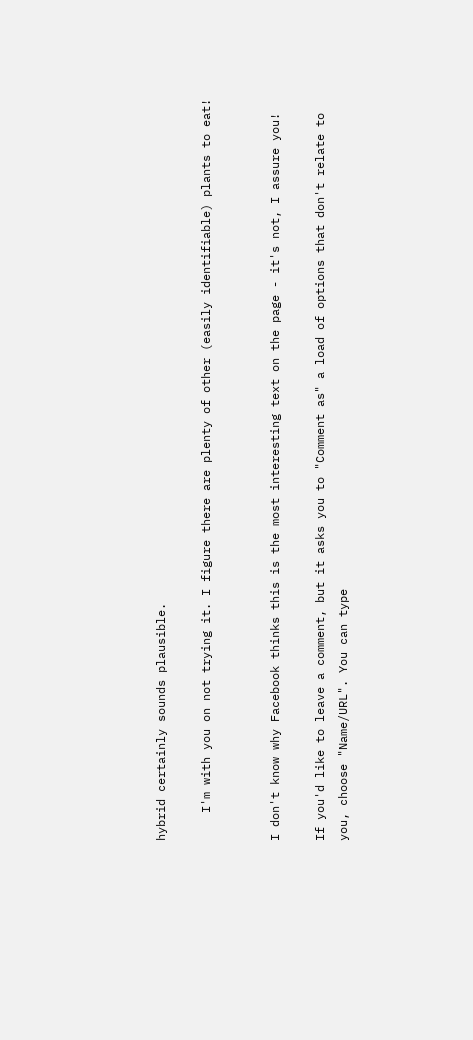hybrid certainly sounds plausible.

    I'm with you on not trying it. I figure there are plenty of other (easily identifiable) plants to eat!


I don't know why Facebook thinks this is the most interesting text on the page - it's not, I assure you!

If you'd like to leave a comment, but it asks you to "Comment as" a load of options that don't relate to you, choose "Name/URL". You can type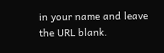in your name and leave the URL blank.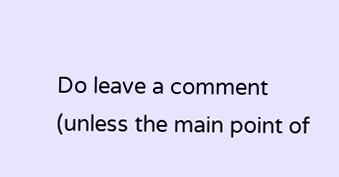Do leave a comment (unless the main point of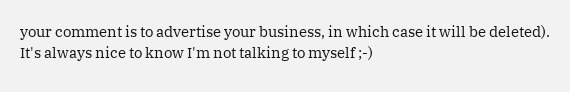your comment is to advertise your business, in which case it will be deleted). It's always nice to know I'm not talking to myself ;-)